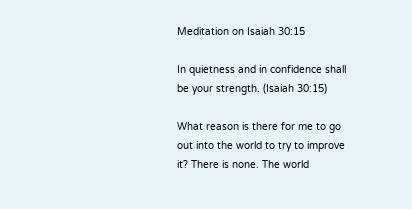Meditation on Isaiah 30:15

In quietness and in confidence shall be your strength. (Isaiah 30:15)

What reason is there for me to go out into the world to try to improve it? There is none. The world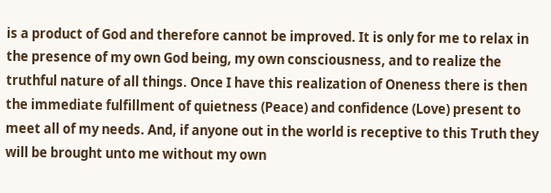is a product of God and therefore cannot be improved. It is only for me to relax in the presence of my own God being, my own consciousness, and to realize the truthful nature of all things. Once I have this realization of Oneness there is then the immediate fulfillment of quietness (Peace) and confidence (Love) present to meet all of my needs. And, if anyone out in the world is receptive to this Truth they will be brought unto me without my own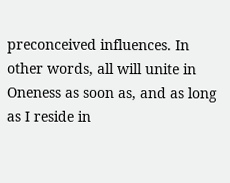preconceived influences. In other words, all will unite in Oneness as soon as, and as long as I reside in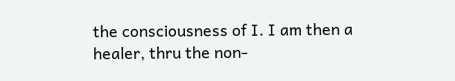the consciousness of I. I am then a healer, thru the non-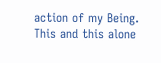action of my Being. This and this alone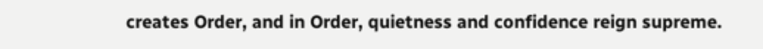creates Order, and in Order, quietness and confidence reign supreme.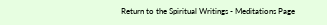Return to the Spiritual Writings - Meditations Page